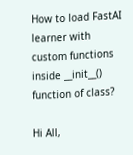How to load FastAI learner with custom functions inside __init__() function of class?

Hi All,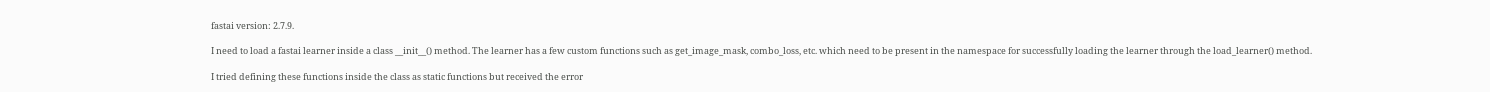fastai version: 2.7.9.

I need to load a fastai learner inside a class __init__() method. The learner has a few custom functions such as get_image_mask, combo_loss, etc. which need to be present in the namespace for successfully loading the learner through the load_learner() method.

I tried defining these functions inside the class as static functions but received the error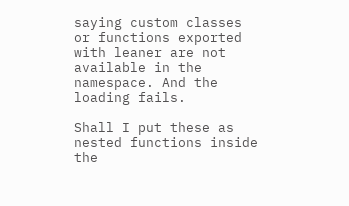saying custom classes or functions exported with leaner are not available in the namespace. And the loading fails.

Shall I put these as nested functions inside the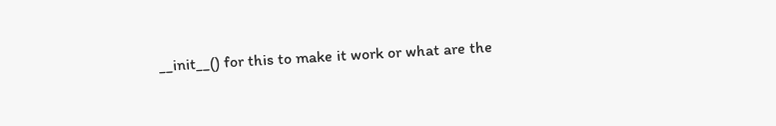__init__() for this to make it work or what are the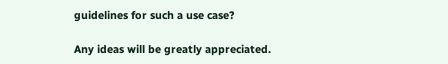guidelines for such a use case?

Any ideas will be greatly appreciated.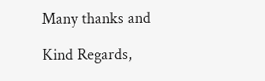Many thanks and

Kind Regards,